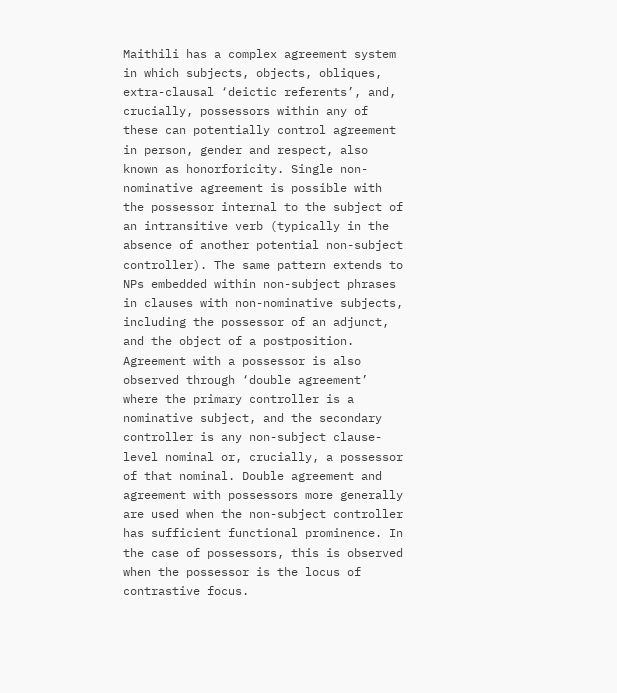Maithili has a complex agreement system in which subjects, objects, obliques, extra-clausal ‘deictic referents’, and, crucially, possessors within any of these can potentially control agreement in person, gender and respect, also known as honorforicity. Single non-nominative agreement is possible with the possessor internal to the subject of an intransitive verb (typically in the absence of another potential non-subject controller). The same pattern extends to NPs embedded within non-subject phrases in clauses with non-nominative subjects, including the possessor of an adjunct, and the object of a postposition. Agreement with a possessor is also observed through ‘double agreement’ where the primary controller is a nominative subject, and the secondary controller is any non-subject clause-level nominal or, crucially, a possessor of that nominal. Double agreement and agreement with possessors more generally are used when the non-subject controller has sufficient functional prominence. In the case of possessors, this is observed when the possessor is the locus of contrastive focus.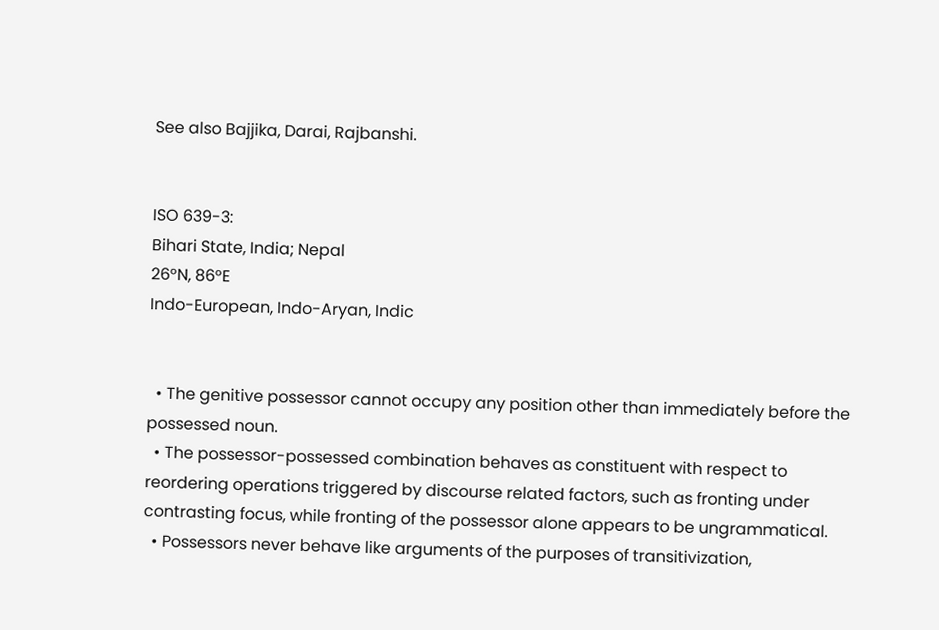See also Bajjika, Darai, Rajbanshi.


ISO 639-3:
Bihari State, India; Nepal
26°N, 86°E
Indo-European, Indo-Aryan, Indic


  • The genitive possessor cannot occupy any position other than immediately before the possessed noun.
  • The possessor-possessed combination behaves as constituent with respect to reordering operations triggered by discourse related factors, such as fronting under contrasting focus, while fronting of the possessor alone appears to be ungrammatical.
  • Possessors never behave like arguments of the purposes of transitivization,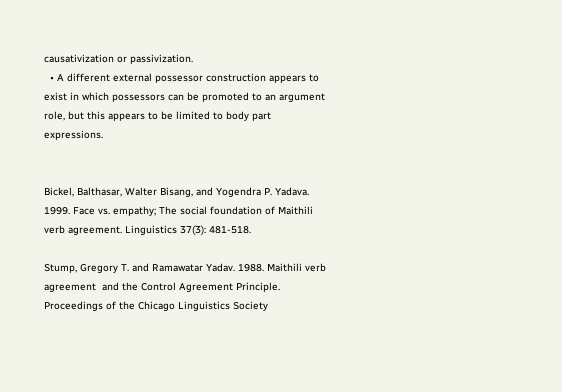causativization or passivization.
  • A different external possessor construction appears to exist in which possessors can be promoted to an argument role, but this appears to be limited to body part expressions.


Bickel, Balthasar, Walter Bisang, and Yogendra P. Yadava. 1999. Face vs. empathy; The social foundation of Maithili verb agreement. Linguistics 37(3): 481-518.

Stump, Gregory T. and Ramawatar Yadav. 1988. Maithili verb agreement  and the Control Agreement Principle. Proceedings of the Chicago Linguistics Society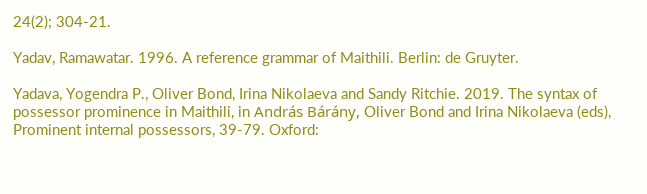24(2); 304-21.

Yadav, Ramawatar. 1996. A reference grammar of Maithili. Berlin: de Gruyter.

Yadava, Yogendra P., Oliver Bond, Irina Nikolaeva and Sandy Ritchie. 2019. The syntax of possessor prominence in Maithili, in András Bárány, Oliver Bond and Irina Nikolaeva (eds), Prominent internal possessors, 39-79. Oxford: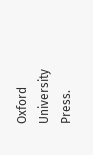Oxford University Press.